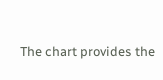The chart provides the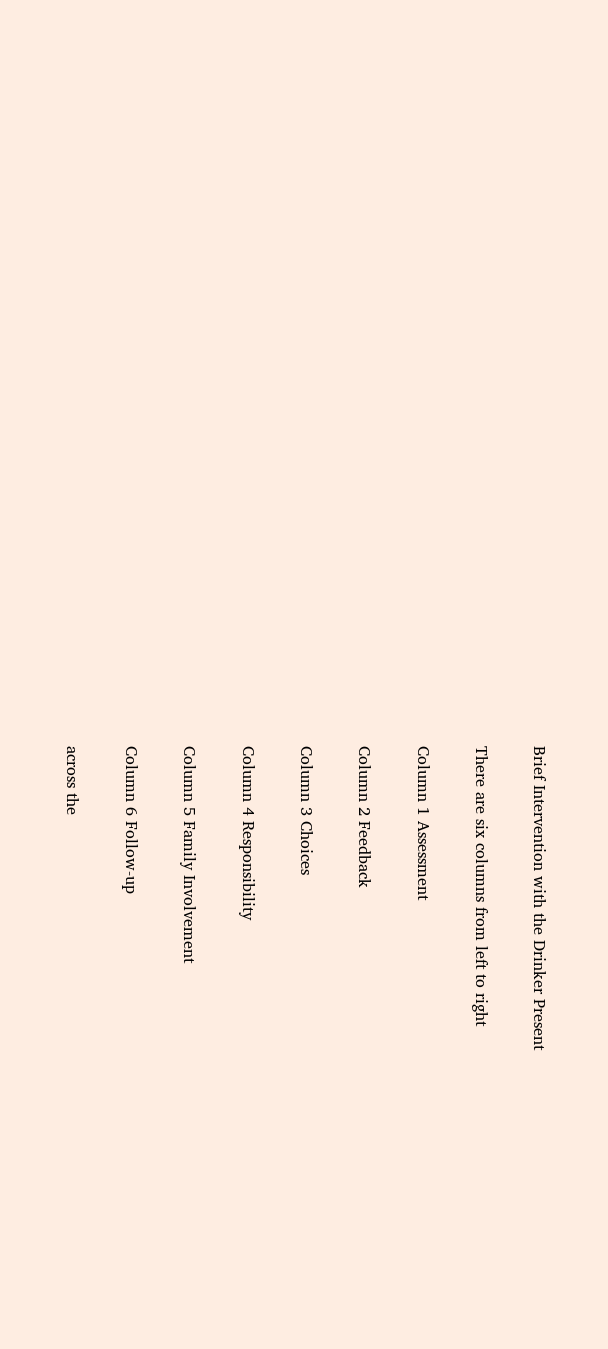Brief Intervention with the Drinker Present

There are six columns from left to right

Column 1 Assessment

Column 2 Feedback

Column 3 Choices

Column 4 Responsibility

Column 5 Family Involvement

Column 6 Follow-up

across the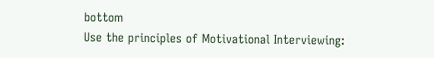bottom
Use the principles of Motivational Interviewing: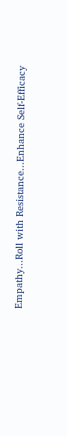Empathy...Roll with Resistance...Enhance Self-Efficacy